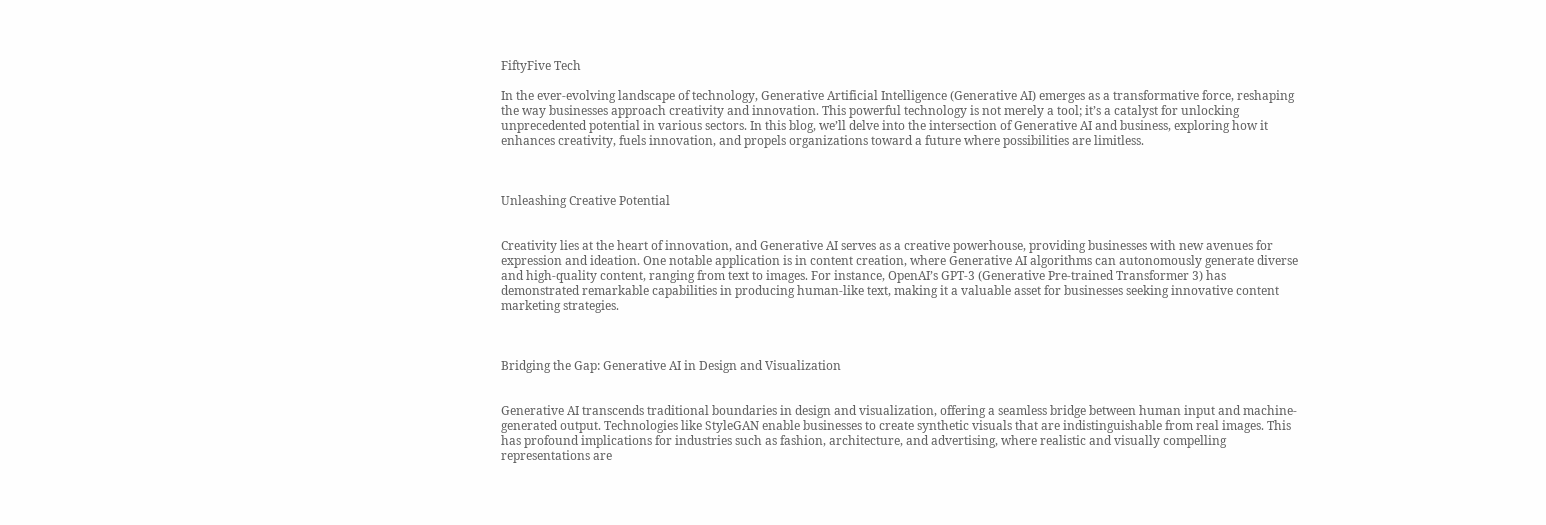FiftyFive Tech

In the ever-evolving landscape of technology, Generative Artificial Intelligence (Generative AI) emerges as a transformative force, reshaping the way businesses approach creativity and innovation. This powerful technology is not merely a tool; it’s a catalyst for unlocking unprecedented potential in various sectors. In this blog, we’ll delve into the intersection of Generative AI and business, exploring how it enhances creativity, fuels innovation, and propels organizations toward a future where possibilities are limitless.



Unleashing Creative Potential


Creativity lies at the heart of innovation, and Generative AI serves as a creative powerhouse, providing businesses with new avenues for expression and ideation. One notable application is in content creation, where Generative AI algorithms can autonomously generate diverse and high-quality content, ranging from text to images. For instance, OpenAI’s GPT-3 (Generative Pre-trained Transformer 3) has demonstrated remarkable capabilities in producing human-like text, making it a valuable asset for businesses seeking innovative content marketing strategies.



Bridging the Gap: Generative AI in Design and Visualization


Generative AI transcends traditional boundaries in design and visualization, offering a seamless bridge between human input and machine-generated output. Technologies like StyleGAN enable businesses to create synthetic visuals that are indistinguishable from real images. This has profound implications for industries such as fashion, architecture, and advertising, where realistic and visually compelling representations are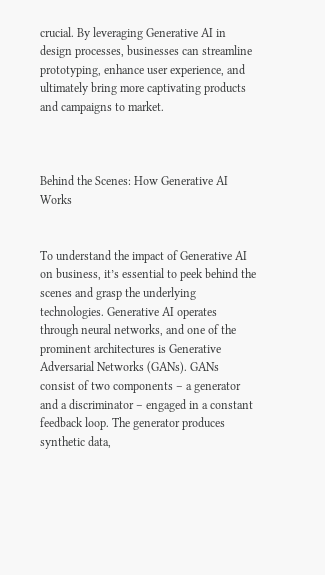crucial. By leveraging Generative AI in design processes, businesses can streamline prototyping, enhance user experience, and ultimately bring more captivating products and campaigns to market.



Behind the Scenes: How Generative AI Works


To understand the impact of Generative AI on business, it’s essential to peek behind the scenes and grasp the underlying technologies. Generative AI operates through neural networks, and one of the prominent architectures is Generative Adversarial Networks (GANs). GANs consist of two components – a generator and a discriminator – engaged in a constant feedback loop. The generator produces synthetic data,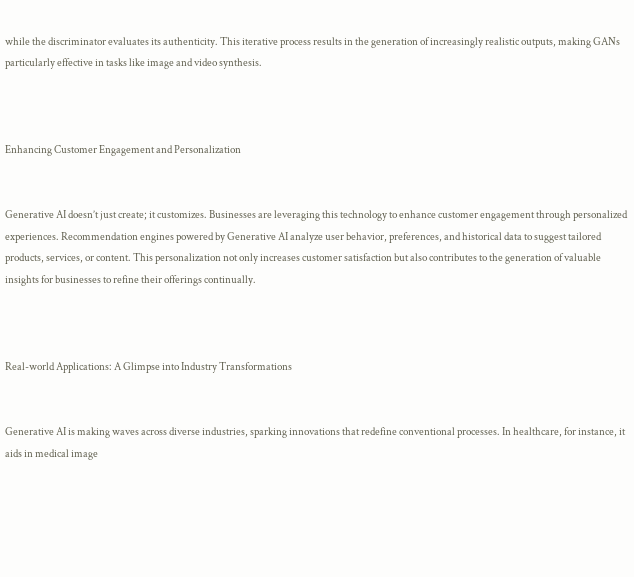while the discriminator evaluates its authenticity. This iterative process results in the generation of increasingly realistic outputs, making GANs particularly effective in tasks like image and video synthesis.



Enhancing Customer Engagement and Personalization


Generative AI doesn’t just create; it customizes. Businesses are leveraging this technology to enhance customer engagement through personalized experiences. Recommendation engines powered by Generative AI analyze user behavior, preferences, and historical data to suggest tailored products, services, or content. This personalization not only increases customer satisfaction but also contributes to the generation of valuable insights for businesses to refine their offerings continually.



Real-world Applications: A Glimpse into Industry Transformations


Generative AI is making waves across diverse industries, sparking innovations that redefine conventional processes. In healthcare, for instance, it aids in medical image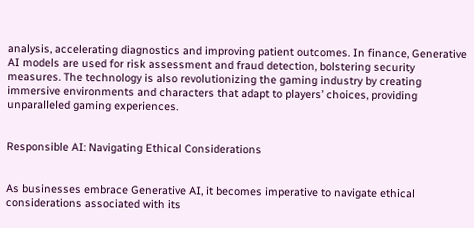analysis, accelerating diagnostics and improving patient outcomes. In finance, Generative AI models are used for risk assessment and fraud detection, bolstering security measures. The technology is also revolutionizing the gaming industry by creating immersive environments and characters that adapt to players’ choices, providing unparalleled gaming experiences.


Responsible AI: Navigating Ethical Considerations


As businesses embrace Generative AI, it becomes imperative to navigate ethical considerations associated with its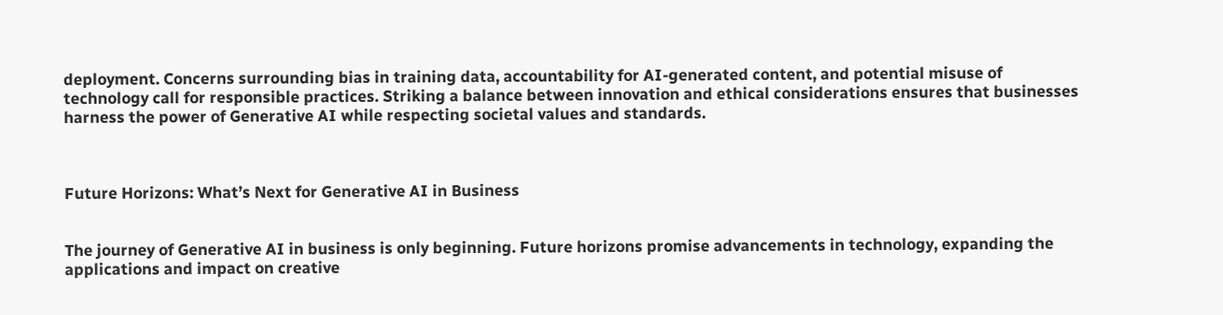deployment. Concerns surrounding bias in training data, accountability for AI-generated content, and potential misuse of technology call for responsible practices. Striking a balance between innovation and ethical considerations ensures that businesses harness the power of Generative AI while respecting societal values and standards.



Future Horizons: What’s Next for Generative AI in Business


The journey of Generative AI in business is only beginning. Future horizons promise advancements in technology, expanding the applications and impact on creative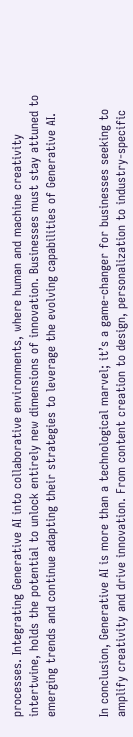processes. Integrating Generative AI into collaborative environments, where human and machine creativity intertwine, holds the potential to unlock entirely new dimensions of innovation. Businesses must stay attuned to emerging trends and continue adapting their strategies to leverage the evolving capabilities of Generative AI.


In conclusion, Generative AI is more than a technological marvel; it’s a game-changer for businesses seeking to amplify creativity and drive innovation. From content creation to design, personalization to industry-specific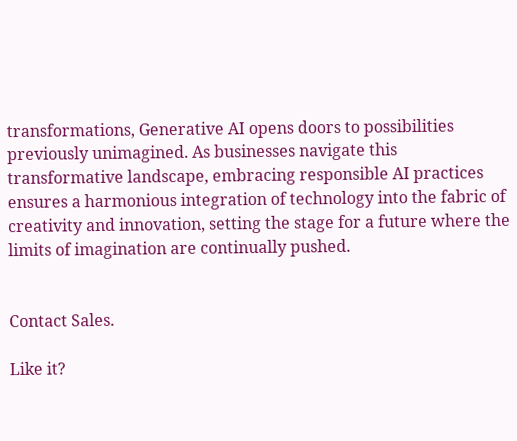transformations, Generative AI opens doors to possibilities previously unimagined. As businesses navigate this transformative landscape, embracing responsible AI practices ensures a harmonious integration of technology into the fabric of creativity and innovation, setting the stage for a future where the limits of imagination are continually pushed.


Contact Sales.

Like it?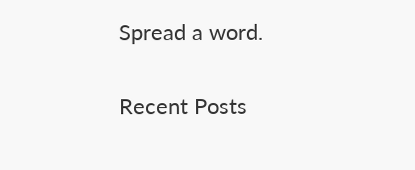Spread a word.

Recent Posts